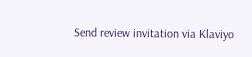Send review invitation via Klaviyo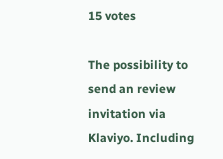15 votes

The possibility to send an review invitation via Klaviyo. Including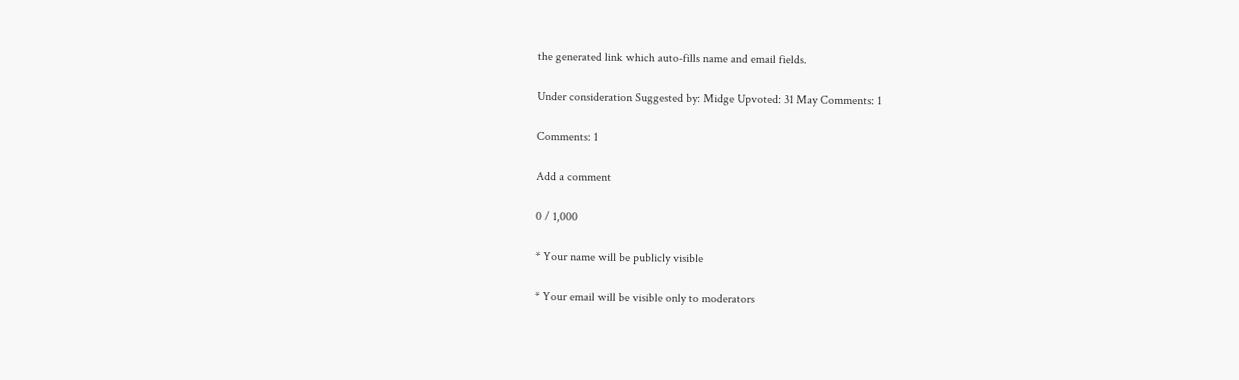the generated link which auto-fills name and email fields.

Under consideration Suggested by: Midge Upvoted: 31 May Comments: 1

Comments: 1

Add a comment

0 / 1,000

* Your name will be publicly visible

* Your email will be visible only to moderators